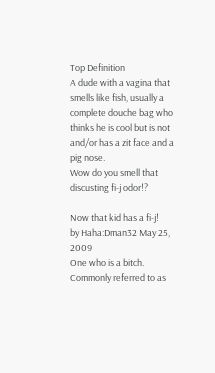Top Definition
A dude with a vagina that smells like fish, usually a complete douche bag who thinks he is cool but is not and/or has a zit face and a pig nose.
Wow do you smell that discusting fi-j odor!?

Now that kid has a fi-j!
by Haha:Dman32 May 25, 2009
One who is a bitch. Commonly referred to as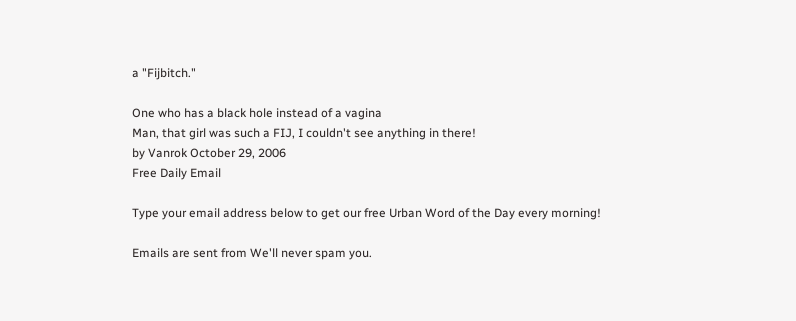a "Fijbitch."

One who has a black hole instead of a vagina
Man, that girl was such a FIJ, I couldn't see anything in there!
by Vanrok October 29, 2006
Free Daily Email

Type your email address below to get our free Urban Word of the Day every morning!

Emails are sent from We'll never spam you.